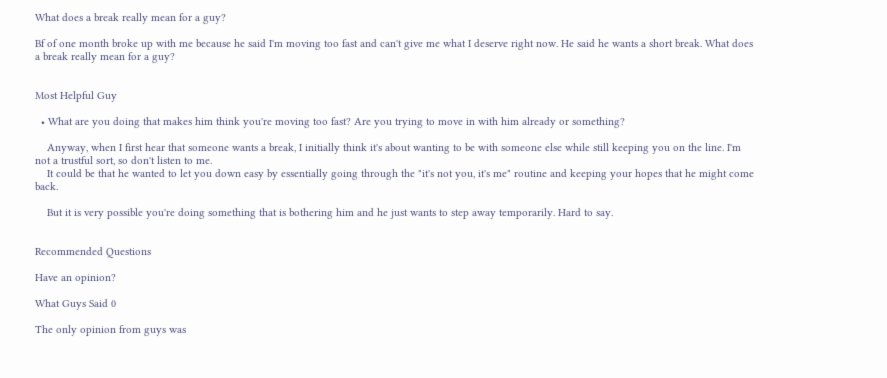What does a break really mean for a guy?

Bf of one month broke up with me because he said I'm moving too fast and can't give me what I deserve right now. He said he wants a short break. What does a break really mean for a guy?


Most Helpful Guy

  • What are you doing that makes him think you're moving too fast? Are you trying to move in with him already or something?

    Anyway, when I first hear that someone wants a break, I initially think it's about wanting to be with someone else while still keeping you on the line. I'm not a trustful sort, so don't listen to me.
    It could be that he wanted to let you down easy by essentially going through the "it's not you, it's me" routine and keeping your hopes that he might come back.

    But it is very possible you're doing something that is bothering him and he just wants to step away temporarily. Hard to say.


Recommended Questions

Have an opinion?

What Guys Said 0

The only opinion from guys was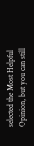selected the Most Helpful Opinion, but you can still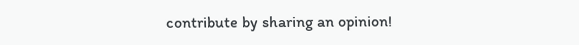contribute by sharing an opinion!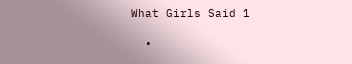What Girls Said 1

  •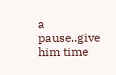a pause..give him time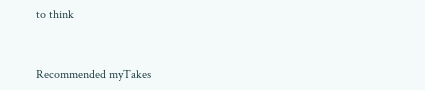to think


Recommended myTakes